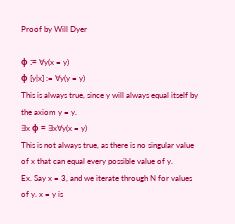Proof by Will Dyer

ϕ := ∀y(x = y)
ϕ [y|x] := ∀y(y = y)
This is always true, since y will always equal itself by the axiom y = y.
∃x ϕ = ∃x∀y(x = y)
This is not always true, as there is no singular value of x that can equal every possible value of y.
Ex. Say x = 3, and we iterate through N for values of y. x = y is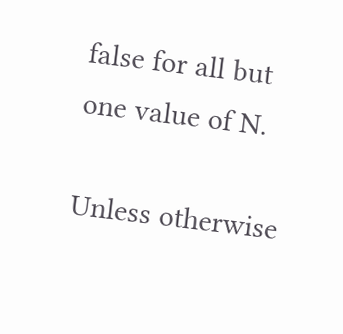false for all but one value of N.

Unless otherwise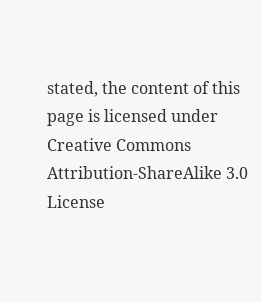stated, the content of this page is licensed under Creative Commons Attribution-ShareAlike 3.0 License